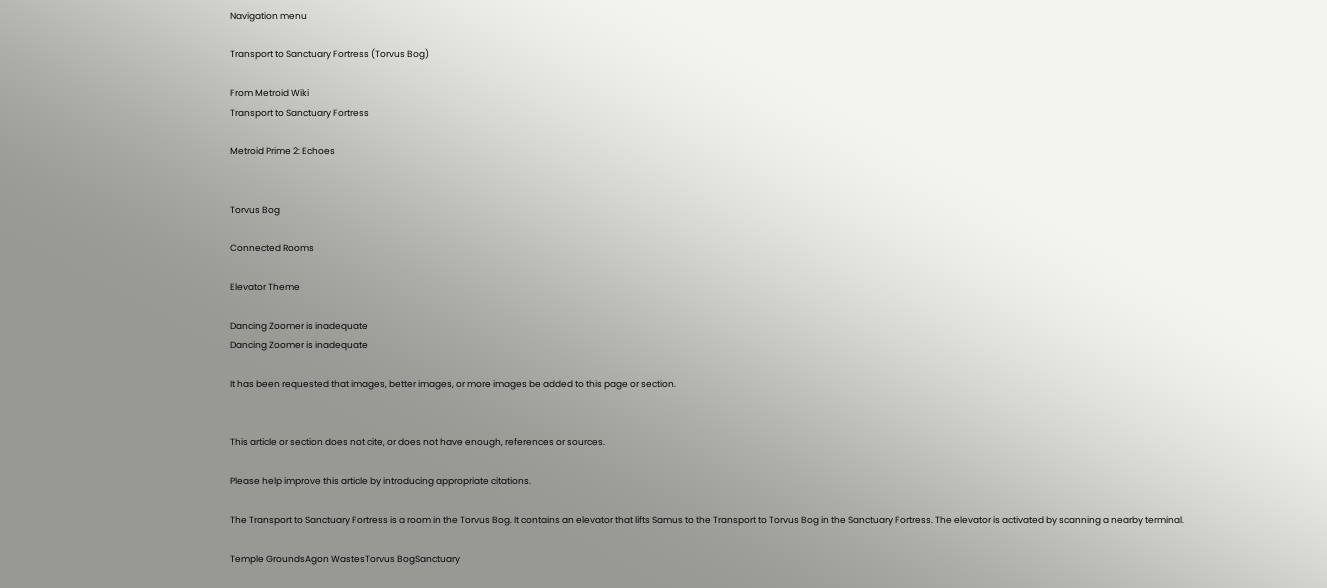Navigation menu

Transport to Sanctuary Fortress (Torvus Bog)

From Metroid Wiki
Transport to Sanctuary Fortress

Metroid Prime 2: Echoes


Torvus Bog

Connected Rooms

Elevator Theme

Dancing Zoomer is inadequate
Dancing Zoomer is inadequate

It has been requested that images, better images, or more images be added to this page or section.


This article or section does not cite, or does not have enough, references or sources.

Please help improve this article by introducing appropriate citations.

The Transport to Sanctuary Fortress is a room in the Torvus Bog. It contains an elevator that lifts Samus to the Transport to Torvus Bog in the Sanctuary Fortress. The elevator is activated by scanning a nearby terminal.

Temple GroundsAgon WastesTorvus BogSanctuary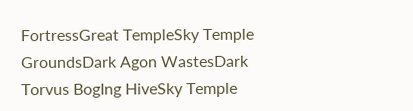FortressGreat TempleSky Temple GroundsDark Agon WastesDark Torvus BogIng HiveSky Temple